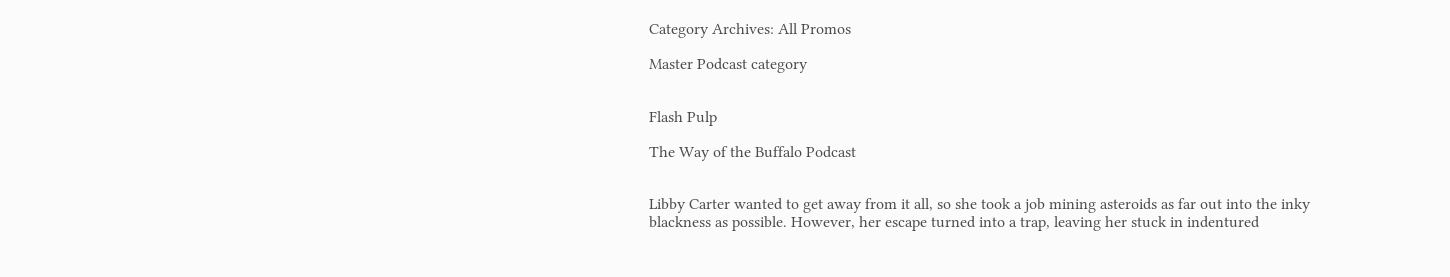Category Archives: All Promos

Master Podcast category


Flash Pulp

The Way of the Buffalo Podcast


Libby Carter wanted to get away from it all, so she took a job mining asteroids as far out into the inky blackness as possible. However, her escape turned into a trap, leaving her stuck in indentured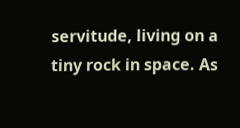servitude, living on a tiny rock in space. As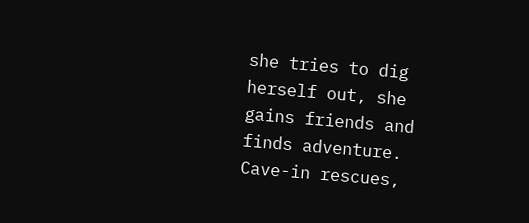she tries to dig herself out, she gains friends and finds adventure. Cave-in rescues,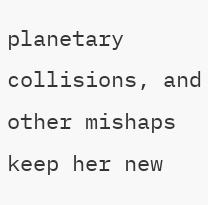planetary collisions, and other mishaps keep her new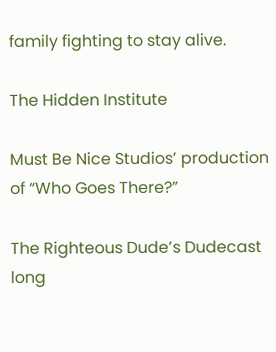family fighting to stay alive.

The Hidden Institute

Must Be Nice Studios’ production of “Who Goes There?”

The Righteous Dude’s Dudecast long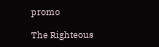promo

The Righteous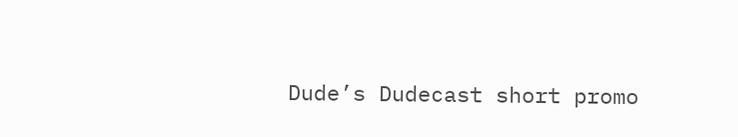Dude’s Dudecast short promo